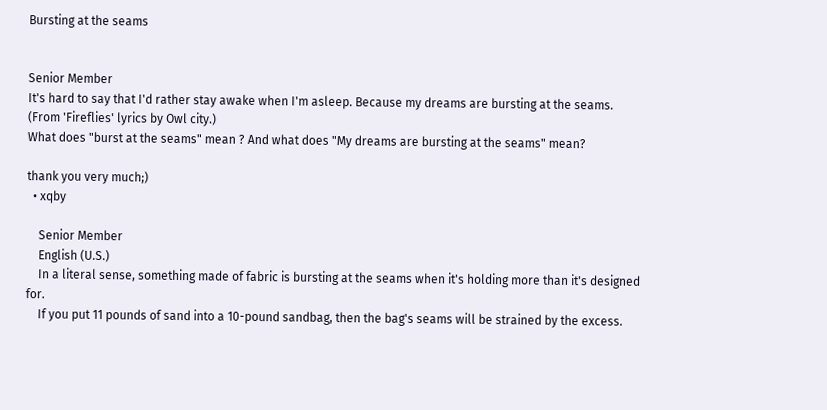Bursting at the seams


Senior Member
It's hard to say that I'd rather stay awake when I'm asleep. Because my dreams are bursting at the seams.
(From 'Fireflies' lyrics by Owl city.)
What does "burst at the seams" mean ? And what does "My dreams are bursting at the seams" mean?

thank you very much;)
  • xqby

    Senior Member
    English (U.S.)
    In a literal sense, something made of fabric is bursting at the seams when it's holding more than it's designed for.
    If you put 11 pounds of sand into a 10-pound sandbag, then the bag's seams will be strained by the excess.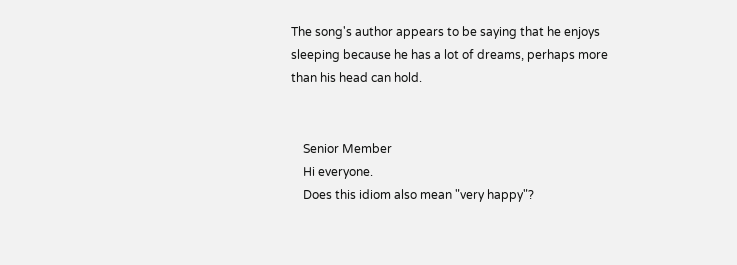The song's author appears to be saying that he enjoys sleeping because he has a lot of dreams, perhaps more than his head can hold.


    Senior Member
    Hi everyone.
    Does this idiom also mean "very happy"?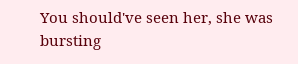You should've seen her, she was bursting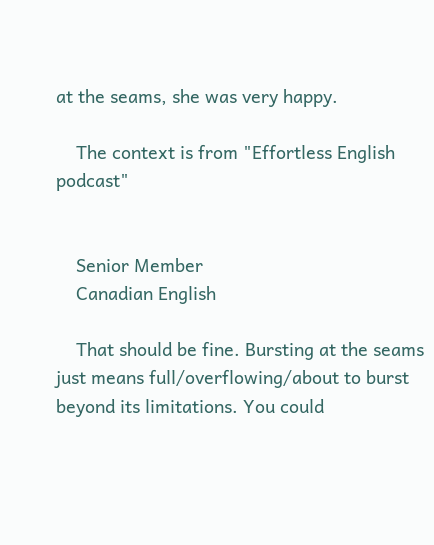at the seams, she was very happy.

    The context is from "Effortless English podcast"


    Senior Member
    Canadian English

    That should be fine. Bursting at the seams just means full/overflowing/about to burst beyond its limitations. You could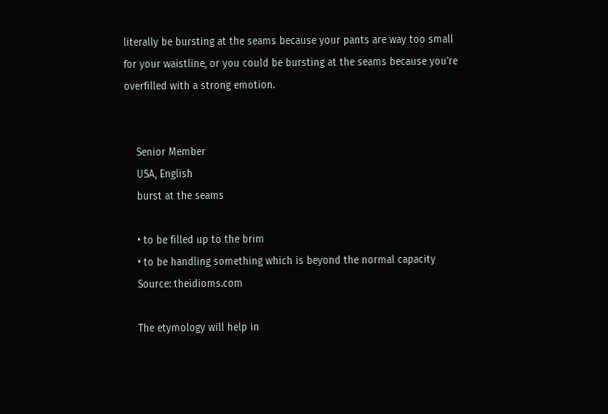literally be bursting at the seams because your pants are way too small for your waistline, or you could be bursting at the seams because you're overfilled with a strong emotion.


    Senior Member
    USA, English
    burst at the seams

    • to be filled up to the brim
    • to be handling something which is beyond the normal capacity
    Source: theidioms.com

    The etymology will help in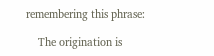remembering this phrase:

    The origination is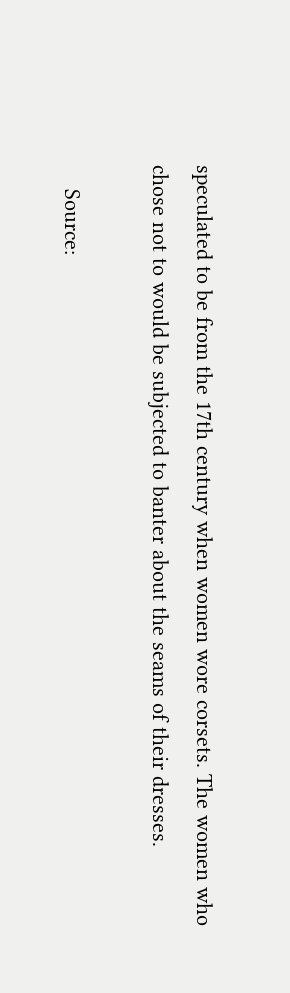speculated to be from the 17th century when women wore corsets. The women who chose not to would be subjected to banter about the seams of their dresses.

    Source: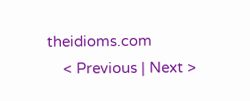theidioms.com
    < Previous | Next >